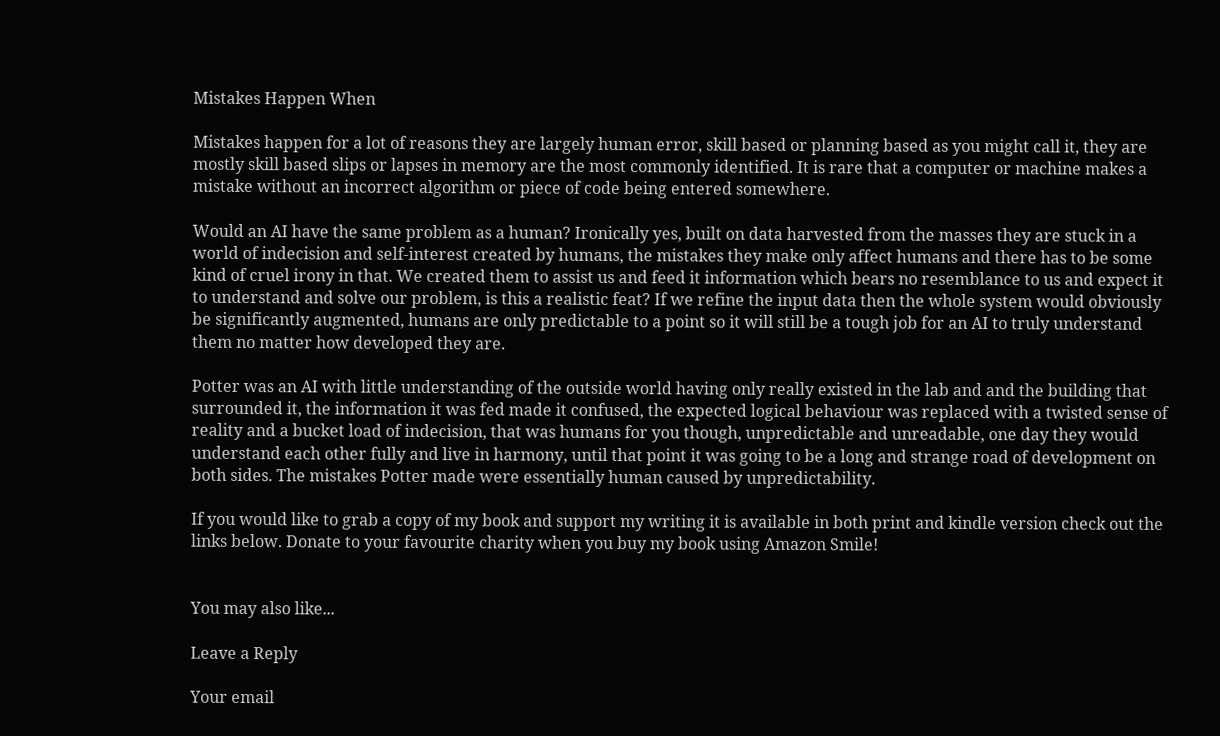Mistakes Happen When

Mistakes happen for a lot of reasons they are largely human error, skill based or planning based as you might call it, they are mostly skill based slips or lapses in memory are the most commonly identified. It is rare that a computer or machine makes a mistake without an incorrect algorithm or piece of code being entered somewhere.

Would an AI have the same problem as a human? Ironically yes, built on data harvested from the masses they are stuck in a world of indecision and self-interest created by humans, the mistakes they make only affect humans and there has to be some kind of cruel irony in that. We created them to assist us and feed it information which bears no resemblance to us and expect it to understand and solve our problem, is this a realistic feat? If we refine the input data then the whole system would obviously be significantly augmented, humans are only predictable to a point so it will still be a tough job for an AI to truly understand them no matter how developed they are.

Potter was an AI with little understanding of the outside world having only really existed in the lab and and the building that surrounded it, the information it was fed made it confused, the expected logical behaviour was replaced with a twisted sense of reality and a bucket load of indecision, that was humans for you though, unpredictable and unreadable, one day they would understand each other fully and live in harmony, until that point it was going to be a long and strange road of development on both sides. The mistakes Potter made were essentially human caused by unpredictability.

If you would like to grab a copy of my book and support my writing it is available in both print and kindle version check out the links below. Donate to your favourite charity when you buy my book using Amazon Smile!


You may also like...

Leave a Reply

Your email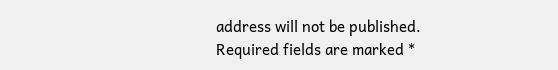address will not be published. Required fields are marked *